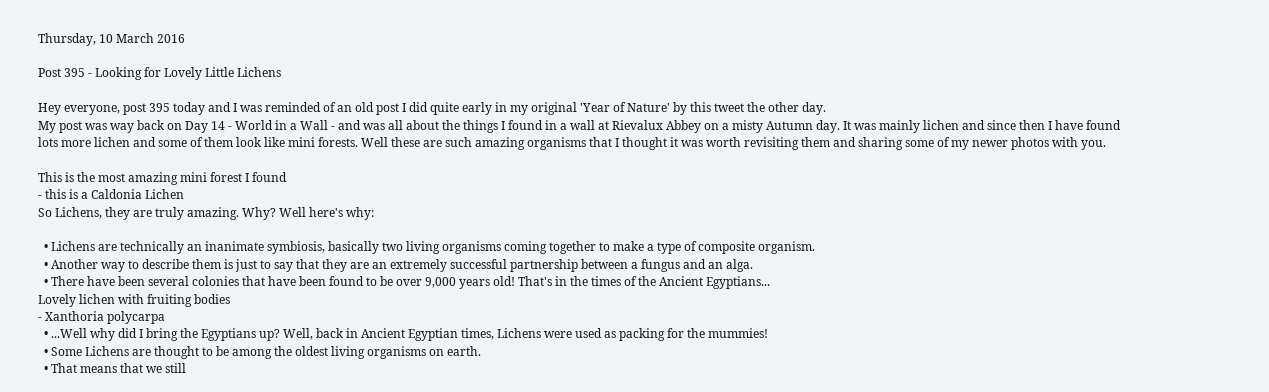Thursday, 10 March 2016

Post 395 - Looking for Lovely Little Lichens

Hey everyone, post 395 today and I was reminded of an old post I did quite early in my original 'Year of Nature' by this tweet the other day.
My post was way back on Day 14 - World in a Wall - and was all about the things I found in a wall at Rievalux Abbey on a misty Autumn day. It was mainly lichen and since then I have found lots more lichen and some of them look like mini forests. Well these are such amazing organisms that I thought it was worth revisiting them and sharing some of my newer photos with you.

This is the most amazing mini forest I found
- this is a Caldonia Lichen
So Lichens, they are truly amazing. Why? Well here's why:

  • Lichens are technically an inanimate symbiosis, basically two living organisms coming together to make a type of composite organism.
  • Another way to describe them is just to say that they are an extremely successful partnership between a fungus and an alga.
  • There have been several colonies that have been found to be over 9,000 years old! That's in the times of the Ancient Egyptians...
Lovely lichen with fruiting bodies
- Xanthoria polycarpa
  • ...Well why did I bring the Egyptians up? Well, back in Ancient Egyptian times, Lichens were used as packing for the mummies!
  • Some Lichens are thought to be among the oldest living organisms on earth.
  • That means that we still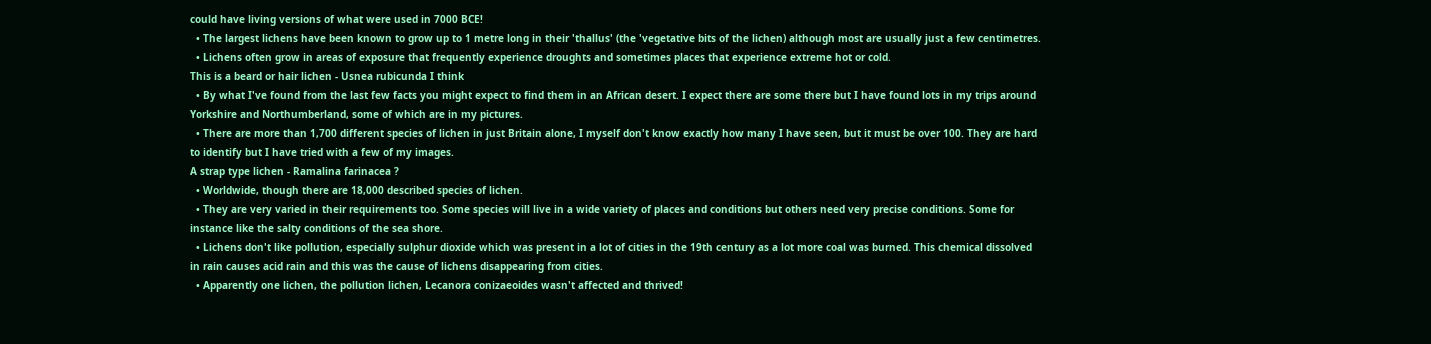could have living versions of what were used in 7000 BCE!
  • The largest lichens have been known to grow up to 1 metre long in their 'thallus' (the 'vegetative bits of the lichen) although most are usually just a few centimetres.
  • Lichens often grow in areas of exposure that frequently experience droughts and sometimes places that experience extreme hot or cold.
This is a beard or hair lichen - Usnea rubicunda I think
  • By what I've found from the last few facts you might expect to find them in an African desert. I expect there are some there but I have found lots in my trips around Yorkshire and Northumberland, some of which are in my pictures.
  • There are more than 1,700 different species of lichen in just Britain alone, I myself don't know exactly how many I have seen, but it must be over 100. They are hard to identify but I have tried with a few of my images.
A strap type lichen - Ramalina farinacea ?
  • Worldwide, though there are 18,000 described species of lichen.
  • They are very varied in their requirements too. Some species will live in a wide variety of places and conditions but others need very precise conditions. Some for instance like the salty conditions of the sea shore.
  • Lichens don't like pollution, especially sulphur dioxide which was present in a lot of cities in the 19th century as a lot more coal was burned. This chemical dissolved in rain causes acid rain and this was the cause of lichens disappearing from cities.
  • Apparently one lichen, the pollution lichen, Lecanora conizaeoides wasn't affected and thrived!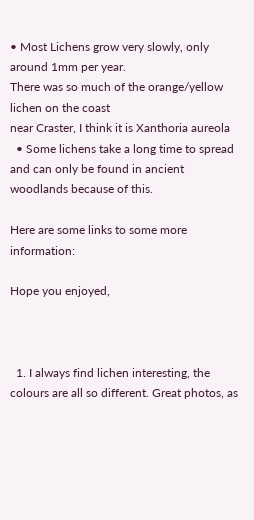• Most Lichens grow very slowly, only around 1mm per year.
There was so much of the orange/yellow lichen on the coast
near Craster, I think it is Xanthoria aureola
  • Some lichens take a long time to spread and can only be found in ancient woodlands because of this.

Here are some links to some more information:

Hope you enjoyed,



  1. I always find lichen interesting, the colours are all so different. Great photos, as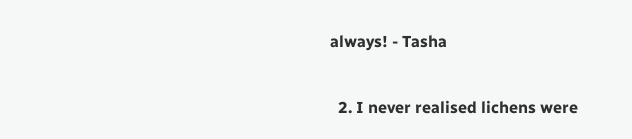always! - Tasha

  2. I never realised lichens were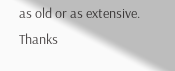as old or as extensive. Thanks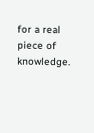for a real piece of knowledge.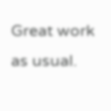Great work as usual.